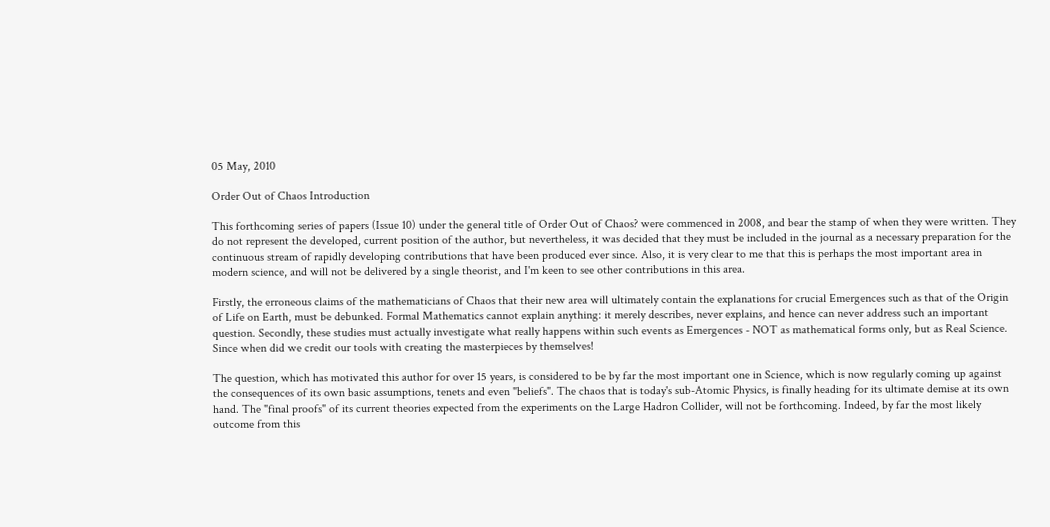05 May, 2010

Order Out of Chaos Introduction

This forthcoming series of papers (Issue 10) under the general title of Order Out of Chaos? were commenced in 2008, and bear the stamp of when they were written. They do not represent the developed, current position of the author, but nevertheless, it was decided that they must be included in the journal as a necessary preparation for the continuous stream of rapidly developing contributions that have been produced ever since. Also, it is very clear to me that this is perhaps the most important area in modern science, and will not be delivered by a single theorist, and I'm keen to see other contributions in this area.

Firstly, the erroneous claims of the mathematicians of Chaos that their new area will ultimately contain the explanations for crucial Emergences such as that of the Origin of Life on Earth, must be debunked. Formal Mathematics cannot explain anything: it merely describes, never explains, and hence can never address such an important question. Secondly, these studies must actually investigate what really happens within such events as Emergences - NOT as mathematical forms only, but as Real Science. Since when did we credit our tools with creating the masterpieces by themselves!

The question, which has motivated this author for over 15 years, is considered to be by far the most important one in Science, which is now regularly coming up against the consequences of its own basic assumptions, tenets and even "beliefs". The chaos that is today's sub-Atomic Physics, is finally heading for its ultimate demise at its own hand. The "final proofs" of its current theories expected from the experiments on the Large Hadron Collider, will not be forthcoming. Indeed, by far the most likely outcome from this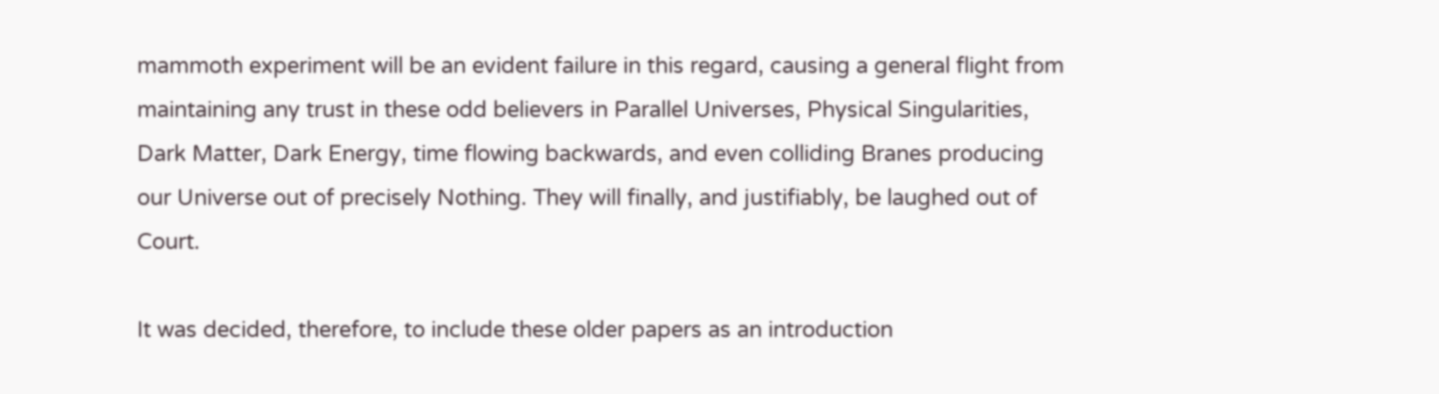mammoth experiment will be an evident failure in this regard, causing a general flight from maintaining any trust in these odd believers in Parallel Universes, Physical Singularities, Dark Matter, Dark Energy, time flowing backwards, and even colliding Branes producing our Universe out of precisely Nothing. They will finally, and justifiably, be laughed out of Court.

It was decided, therefore, to include these older papers as an introduction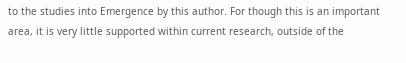to the studies into Emergence by this author. For though this is an important area, it is very little supported within current research, outside of the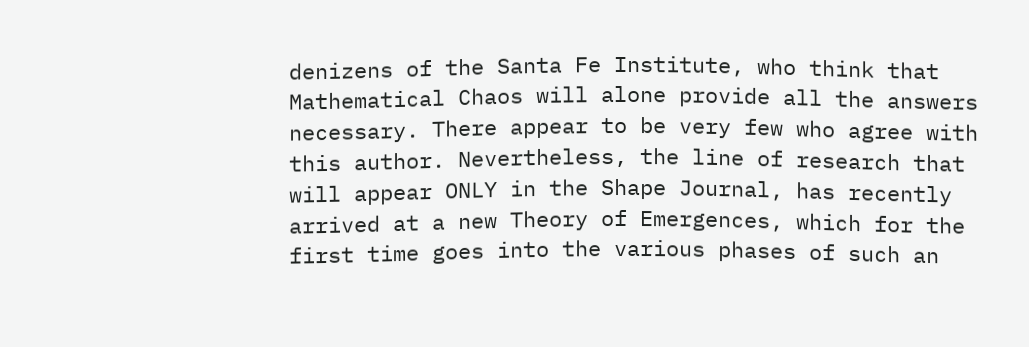denizens of the Santa Fe Institute, who think that Mathematical Chaos will alone provide all the answers necessary. There appear to be very few who agree with this author. Nevertheless, the line of research that will appear ONLY in the Shape Journal, has recently arrived at a new Theory of Emergences, which for the first time goes into the various phases of such an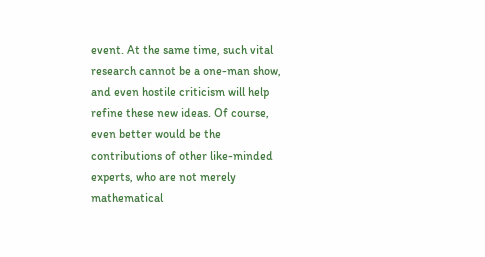event. At the same time, such vital research cannot be a one-man show, and even hostile criticism will help refine these new ideas. Of course, even better would be the contributions of other like-minded experts, who are not merely mathematical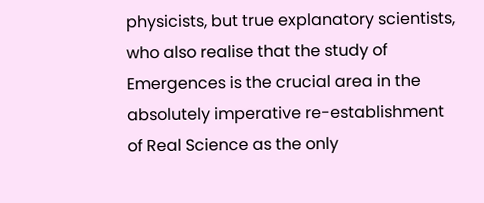physicists, but true explanatory scientists, who also realise that the study of Emergences is the crucial area in the absolutely imperative re-establishment of Real Science as the only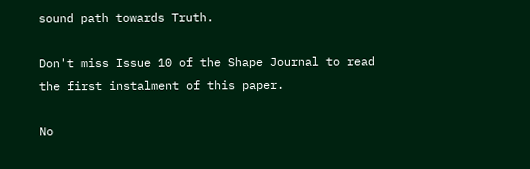sound path towards Truth.

Don't miss Issue 10 of the Shape Journal to read the first instalment of this paper.

No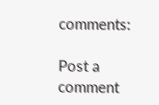comments:

Post a comment